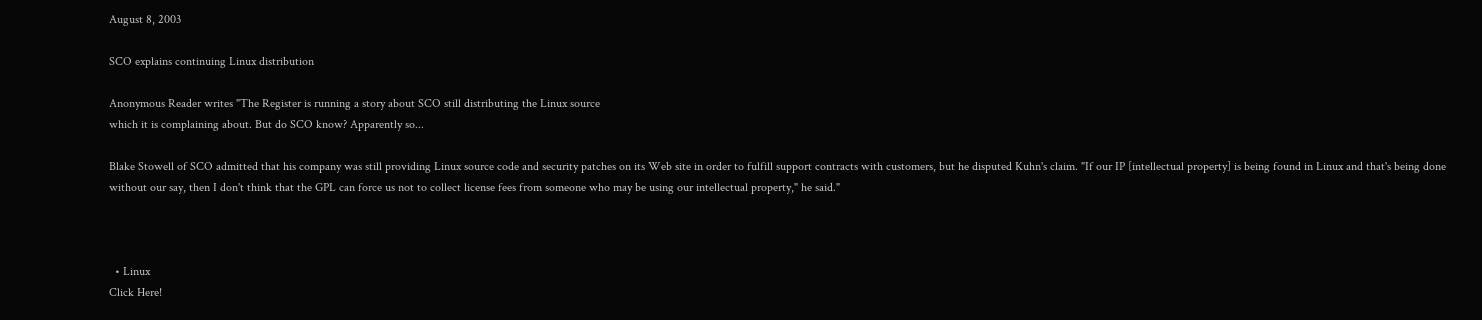August 8, 2003

SCO explains continuing Linux distribution

Anonymous Reader writes "The Register is running a story about SCO still distributing the Linux source
which it is complaining about. But do SCO know? Apparently so...

Blake Stowell of SCO admitted that his company was still providing Linux source code and security patches on its Web site in order to fulfill support contracts with customers, but he disputed Kuhn's claim. "If our IP [intellectual property] is being found in Linux and that's being done without our say, then I don't think that the GPL can force us not to collect license fees from someone who may be using our intellectual property," he said."



  • Linux
Click Here!